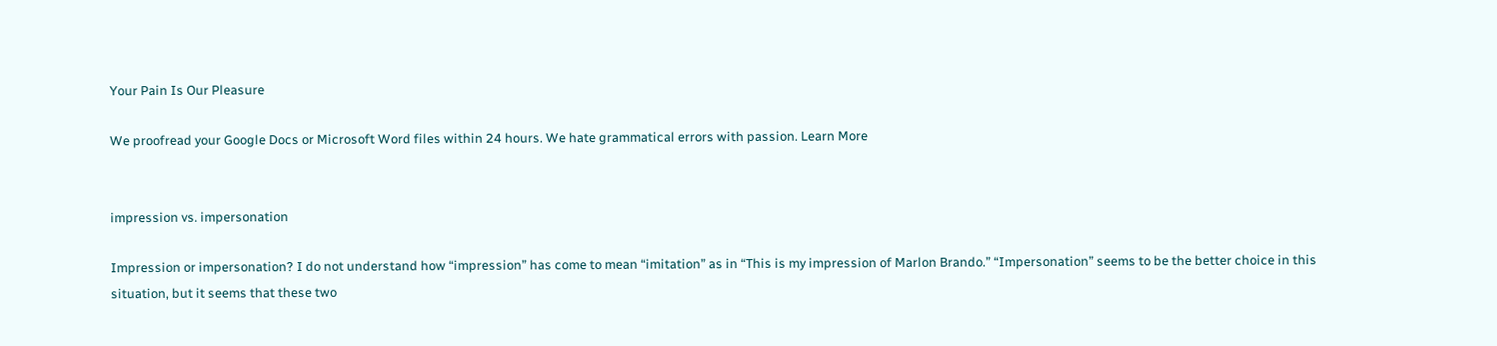Your Pain Is Our Pleasure

We proofread your Google Docs or Microsoft Word files within 24 hours. We hate grammatical errors with passion. Learn More


impression vs. impersonation

Impression or impersonation? I do not understand how “impression” has come to mean “imitation” as in “This is my impression of Marlon Brando.” “Impersonation” seems to be the better choice in this situation, but it seems that these two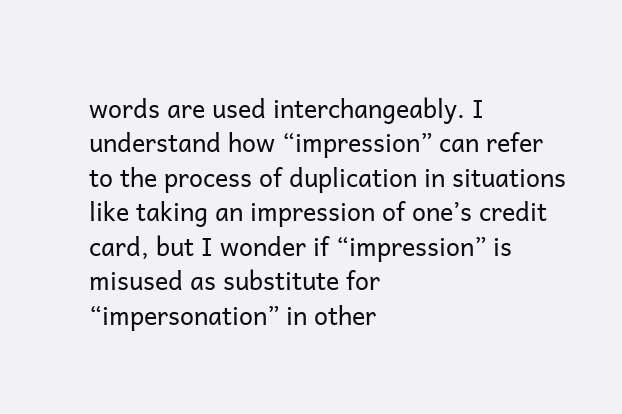words are used interchangeably. I understand how “impression” can refer to the process of duplication in situations like taking an impression of one’s credit card, but I wonder if “impression” is misused as substitute for “impersonation” in other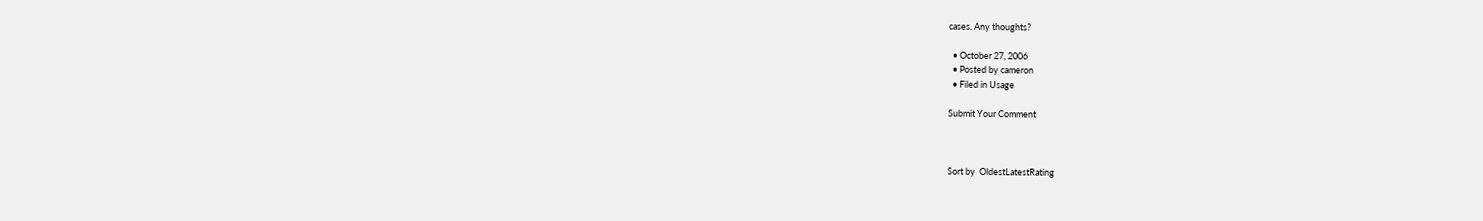cases. Any thoughts?

  • October 27, 2006
  • Posted by cameron
  • Filed in Usage

Submit Your Comment



Sort by  OldestLatestRating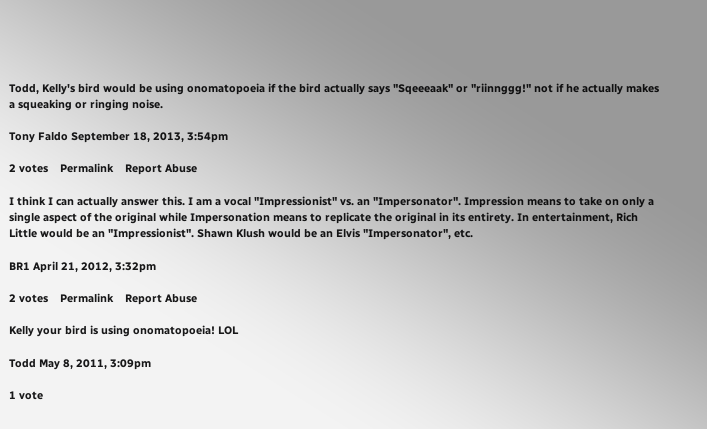Todd, Kelly's bird would be using onomatopoeia if the bird actually says "Sqeeeaak" or "riinnggg!" not if he actually makes a squeaking or ringing noise.

Tony Faldo September 18, 2013, 3:54pm

2 votes    Permalink    Report Abuse

I think I can actually answer this. I am a vocal "Impressionist" vs. an "Impersonator". Impression means to take on only a single aspect of the original while Impersonation means to replicate the original in its entirety. In entertainment, Rich Little would be an "Impressionist". Shawn Klush would be an Elvis "Impersonator", etc.

BR1 April 21, 2012, 3:32pm

2 votes    Permalink    Report Abuse

Kelly your bird is using onomatopoeia! LOL

Todd May 8, 2011, 3:09pm

1 vote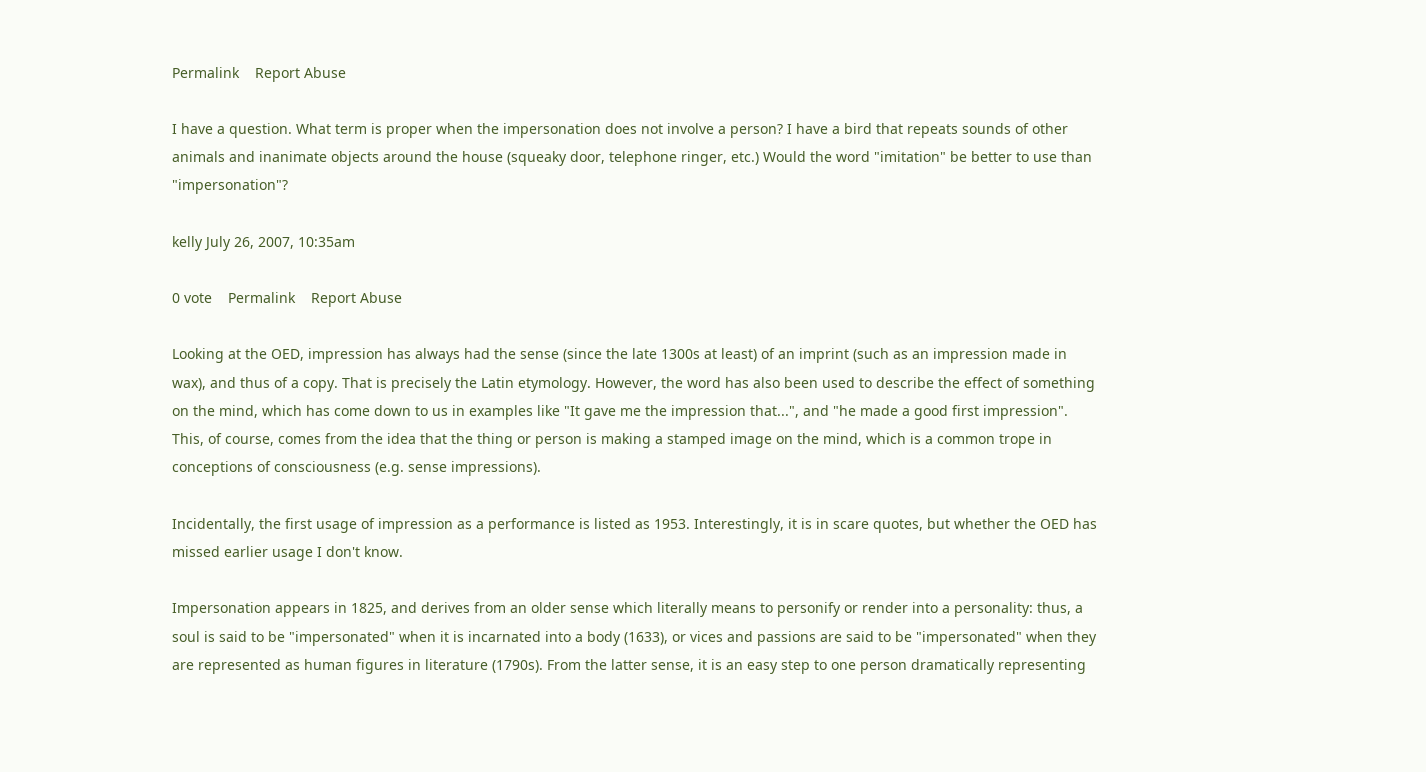Permalink    Report Abuse

I have a question. What term is proper when the impersonation does not involve a person? I have a bird that repeats sounds of other animals and inanimate objects around the house (squeaky door, telephone ringer, etc.) Would the word "imitation" be better to use than "impersonation"?

kelly July 26, 2007, 10:35am

0 vote    Permalink    Report Abuse

Looking at the OED, impression has always had the sense (since the late 1300s at least) of an imprint (such as an impression made in wax), and thus of a copy. That is precisely the Latin etymology. However, the word has also been used to describe the effect of something on the mind, which has come down to us in examples like "It gave me the impression that...", and "he made a good first impression". This, of course, comes from the idea that the thing or person is making a stamped image on the mind, which is a common trope in conceptions of consciousness (e.g. sense impressions).

Incidentally, the first usage of impression as a performance is listed as 1953. Interestingly, it is in scare quotes, but whether the OED has missed earlier usage I don't know.

Impersonation appears in 1825, and derives from an older sense which literally means to personify or render into a personality: thus, a soul is said to be "impersonated" when it is incarnated into a body (1633), or vices and passions are said to be "impersonated" when they are represented as human figures in literature (1790s). From the latter sense, it is an easy step to one person dramatically representing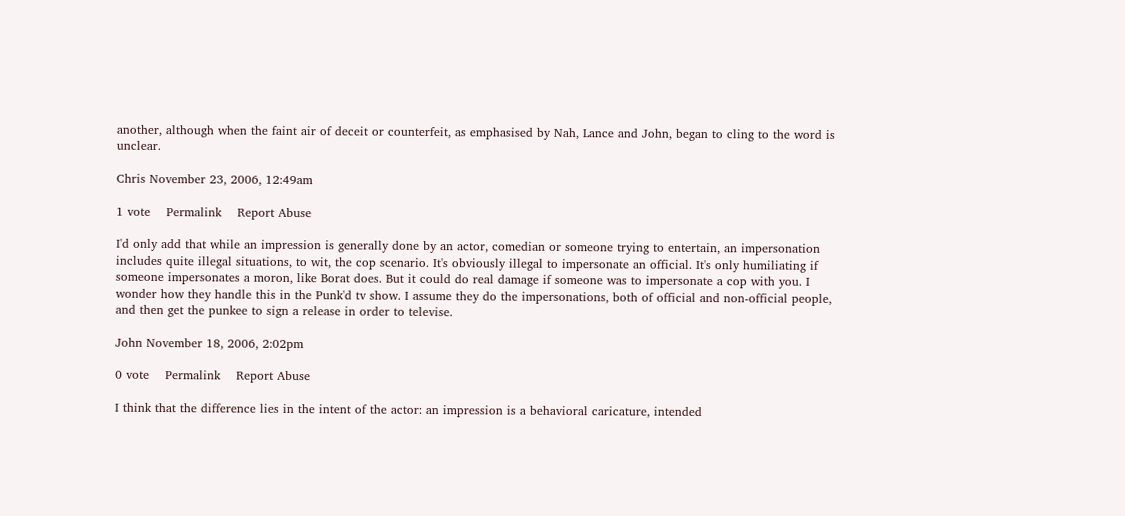another, although when the faint air of deceit or counterfeit, as emphasised by Nah, Lance and John, began to cling to the word is unclear.

Chris November 23, 2006, 12:49am

1 vote    Permalink    Report Abuse

I'd only add that while an impression is generally done by an actor, comedian or someone trying to entertain, an impersonation includes quite illegal situations, to wit, the cop scenario. It's obviously illegal to impersonate an official. It's only humiliating if someone impersonates a moron, like Borat does. But it could do real damage if someone was to impersonate a cop with you. I wonder how they handle this in the Punk'd tv show. I assume they do the impersonations, both of official and non-official people, and then get the punkee to sign a release in order to televise.

John November 18, 2006, 2:02pm

0 vote    Permalink    Report Abuse

I think that the difference lies in the intent of the actor: an impression is a behavioral caricature, intended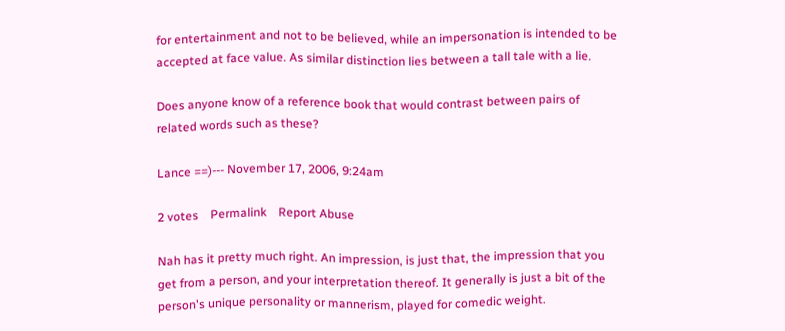for entertainment and not to be believed, while an impersonation is intended to be accepted at face value. As similar distinction lies between a tall tale with a lie.

Does anyone know of a reference book that would contrast between pairs of related words such as these?

Lance ==)--- November 17, 2006, 9:24am

2 votes    Permalink    Report Abuse

Nah has it pretty much right. An impression, is just that, the impression that you get from a person, and your interpretation thereof. It generally is just a bit of the person's unique personality or mannerism, played for comedic weight.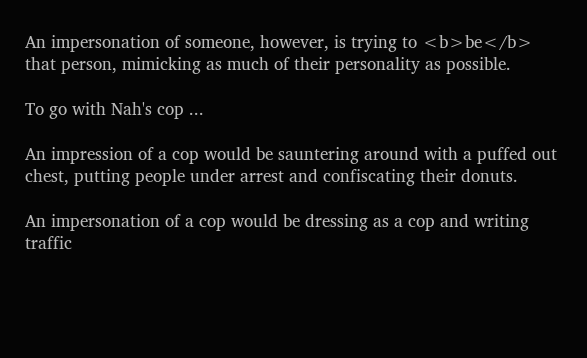An impersonation of someone, however, is trying to <b>be</b> that person, mimicking as much of their personality as possible.

To go with Nah's cop ...

An impression of a cop would be sauntering around with a puffed out chest, putting people under arrest and confiscating their donuts.

An impersonation of a cop would be dressing as a cop and writing traffic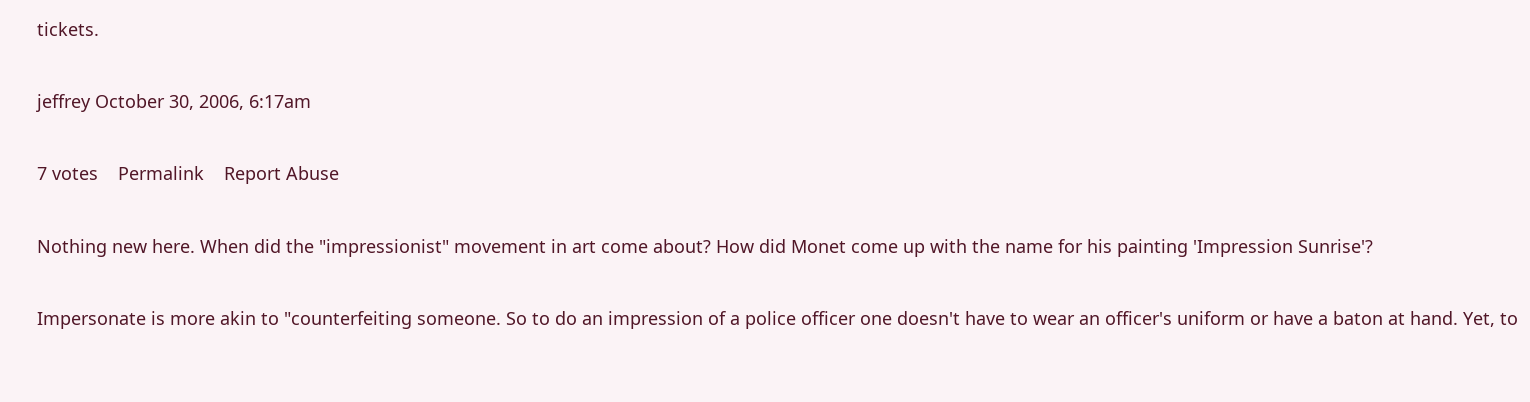tickets.

jeffrey October 30, 2006, 6:17am

7 votes    Permalink    Report Abuse

Nothing new here. When did the "impressionist" movement in art come about? How did Monet come up with the name for his painting 'Impression Sunrise'?

Impersonate is more akin to "counterfeiting someone. So to do an impression of a police officer one doesn't have to wear an officer's uniform or have a baton at hand. Yet, to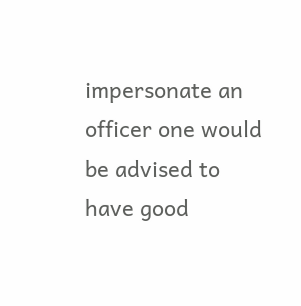impersonate an officer one would be advised to have good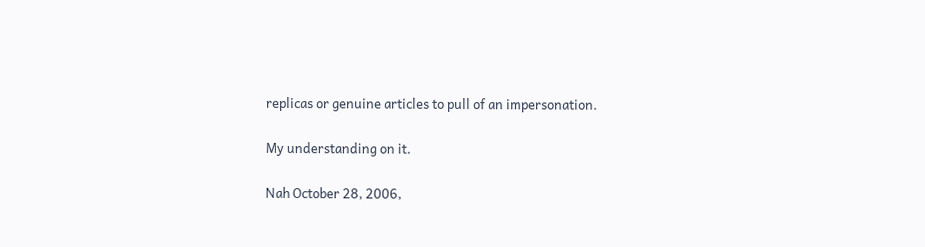replicas or genuine articles to pull of an impersonation.

My understanding on it.

Nah October 28, 2006,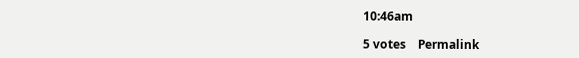10:46am

5 votes    Permalink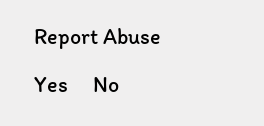Report Abuse

Yes     No